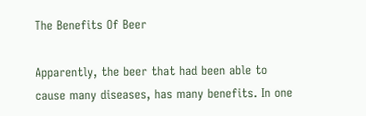The Benefits Of Beer

Apparently, the beer that had been able to cause many diseases, has many benefits. In one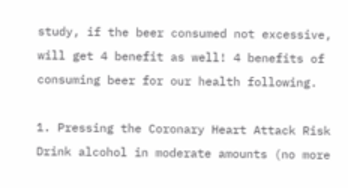study, if the beer consumed not excessive, will get 4 benefit as well! 4 benefits of consuming beer for our health following.

1. Pressing the Coronary Heart Attack Risk
Drink alcohol in moderate amounts (no more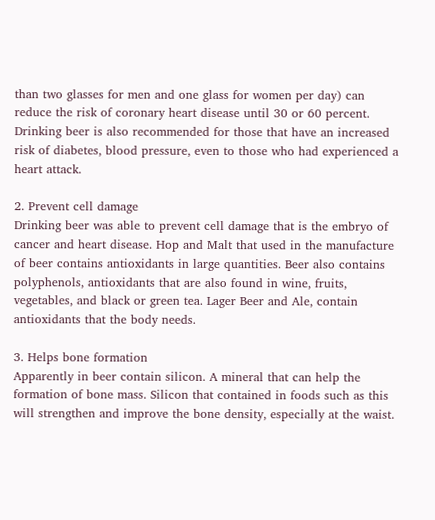than two glasses for men and one glass for women per day) can reduce the risk of coronary heart disease until 30 or 60 percent. Drinking beer is also recommended for those that have an increased risk of diabetes, blood pressure, even to those who had experienced a heart attack.

2. Prevent cell damage
Drinking beer was able to prevent cell damage that is the embryo of cancer and heart disease. Hop and Malt that used in the manufacture of beer contains antioxidants in large quantities. Beer also contains polyphenols, antioxidants that are also found in wine, fruits, vegetables, and black or green tea. Lager Beer and Ale, contain antioxidants that the body needs.

3. Helps bone formation
Apparently in beer contain silicon. A mineral that can help the formation of bone mass. Silicon that contained in foods such as this will strengthen and improve the bone density, especially at the waist.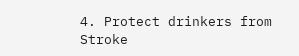4. Protect drinkers from Stroke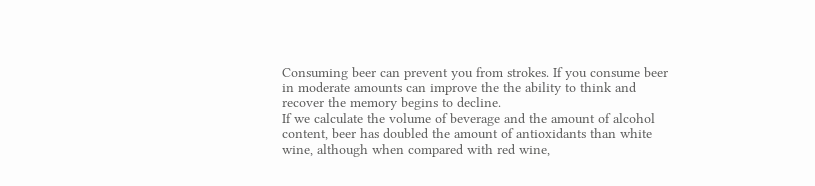Consuming beer can prevent you from strokes. If you consume beer in moderate amounts can improve the the ability to think and recover the memory begins to decline.
If we calculate the volume of beverage and the amount of alcohol content, beer has doubled the amount of antioxidants than white wine, although when compared with red wine,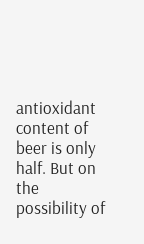antioxidant content of beer is only half. But on the possibility of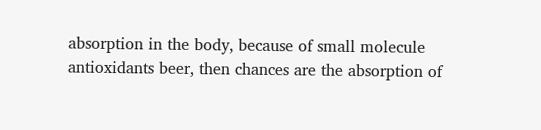absorption in the body, because of small molecule antioxidants beer, then chances are the absorption of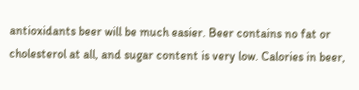antioxidants beer will be much easier. Beer contains no fat or cholesterol at all, and sugar content is very low. Calories in beer,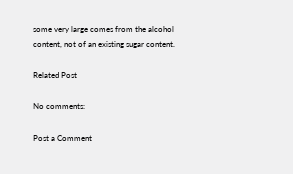some very large comes from the alcohol content, not of an existing sugar content.

Related Post

No comments:

Post a Comment